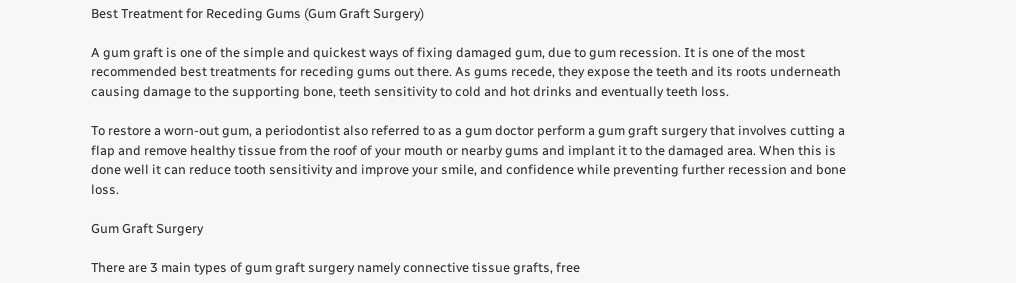Best Treatment for Receding Gums (Gum Graft Surgery)

A gum graft is one of the simple and quickest ways of fixing damaged gum, due to gum recession. It is one of the most recommended best treatments for receding gums out there. As gums recede, they expose the teeth and its roots underneath causing damage to the supporting bone, teeth sensitivity to cold and hot drinks and eventually teeth loss.

To restore a worn-out gum, a periodontist also referred to as a gum doctor perform a gum graft surgery that involves cutting a flap and remove healthy tissue from the roof of your mouth or nearby gums and implant it to the damaged area. When this is done well it can reduce tooth sensitivity and improve your smile, and confidence while preventing further recession and bone loss.

Gum Graft Surgery

There are 3 main types of gum graft surgery namely connective tissue grafts, free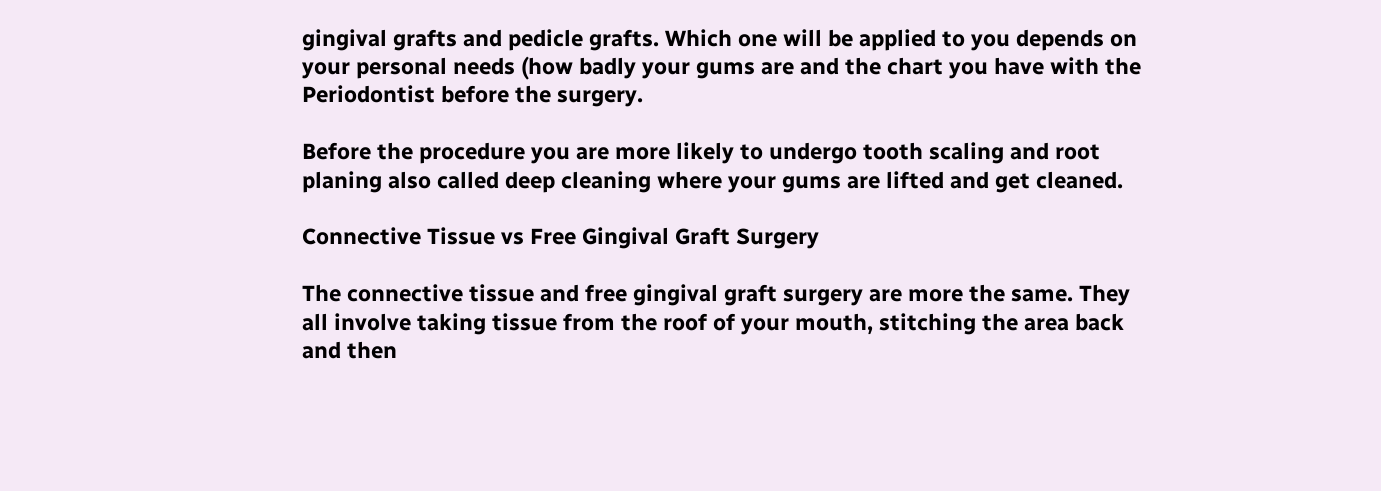gingival grafts and pedicle grafts. Which one will be applied to you depends on your personal needs (how badly your gums are and the chart you have with the Periodontist before the surgery.

Before the procedure you are more likely to undergo tooth scaling and root planing also called deep cleaning where your gums are lifted and get cleaned.

Connective Tissue vs Free Gingival Graft Surgery

The connective tissue and free gingival graft surgery are more the same. They all involve taking tissue from the roof of your mouth, stitching the area back and then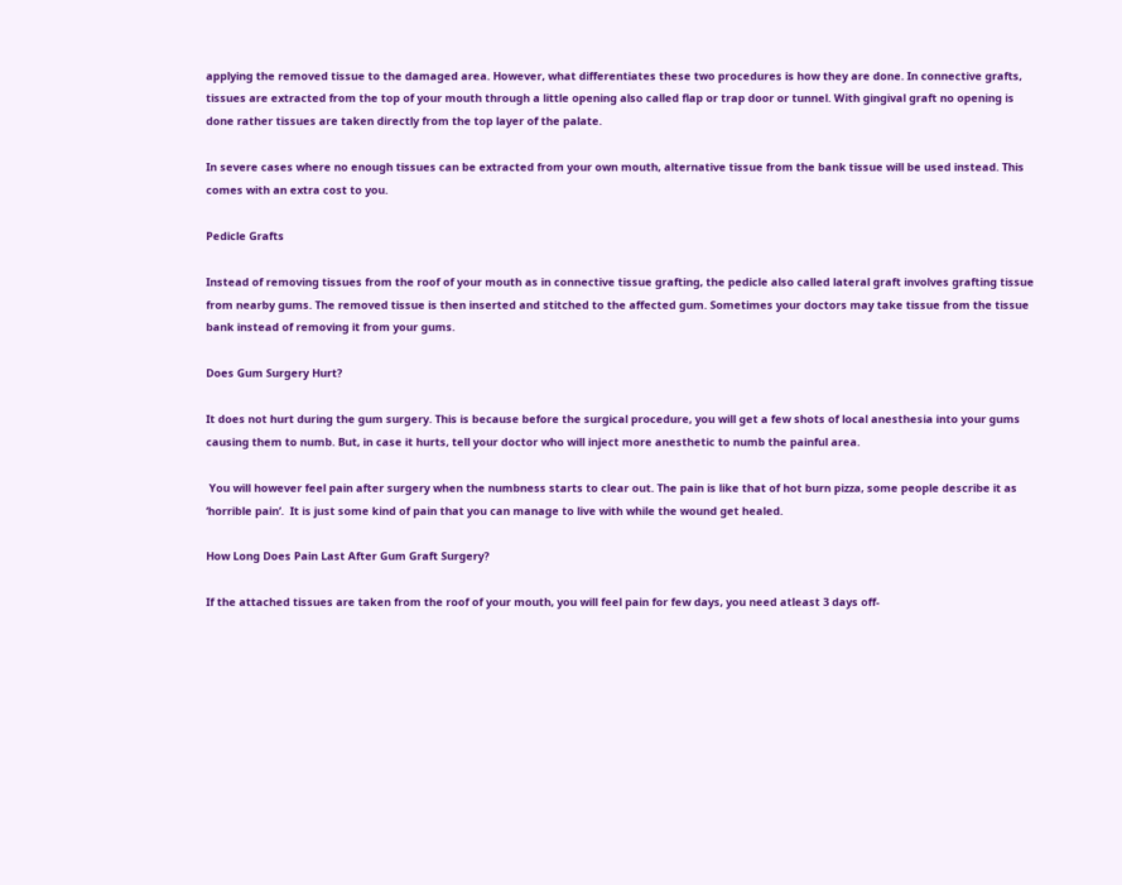applying the removed tissue to the damaged area. However, what differentiates these two procedures is how they are done. In connective grafts, tissues are extracted from the top of your mouth through a little opening also called flap or trap door or tunnel. With gingival graft no opening is done rather tissues are taken directly from the top layer of the palate.

In severe cases where no enough tissues can be extracted from your own mouth, alternative tissue from the bank tissue will be used instead. This comes with an extra cost to you.

Pedicle Grafts

Instead of removing tissues from the roof of your mouth as in connective tissue grafting, the pedicle also called lateral graft involves grafting tissue from nearby gums. The removed tissue is then inserted and stitched to the affected gum. Sometimes your doctors may take tissue from the tissue bank instead of removing it from your gums.

Does Gum Surgery Hurt?

It does not hurt during the gum surgery. This is because before the surgical procedure, you will get a few shots of local anesthesia into your gums causing them to numb. But, in case it hurts, tell your doctor who will inject more anesthetic to numb the painful area.

 You will however feel pain after surgery when the numbness starts to clear out. The pain is like that of hot burn pizza, some people describe it as ‘horrible pain’.  It is just some kind of pain that you can manage to live with while the wound get healed.

How Long Does Pain Last After Gum Graft Surgery?

If the attached tissues are taken from the roof of your mouth, you will feel pain for few days, you need atleast 3 days off-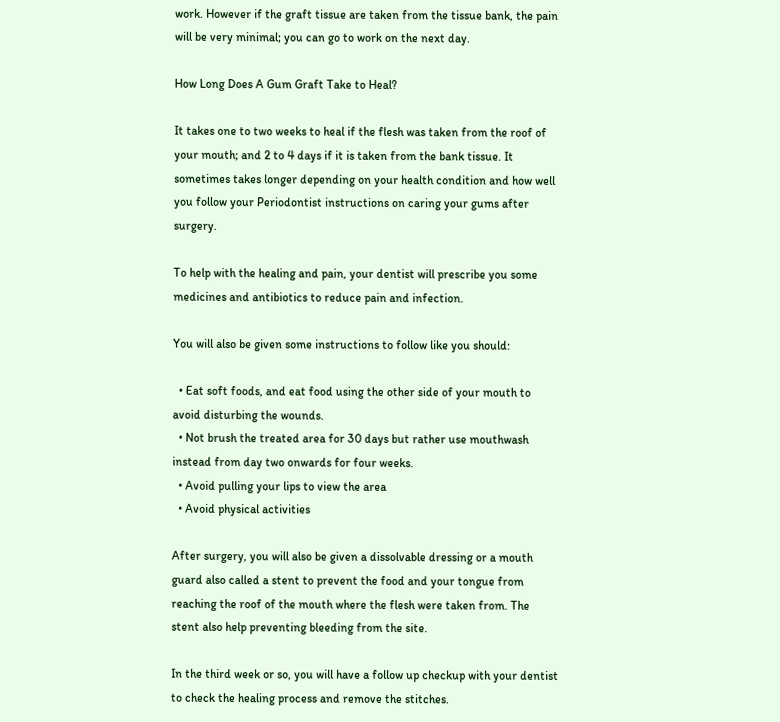work. However if the graft tissue are taken from the tissue bank, the pain will be very minimal; you can go to work on the next day.

How Long Does A Gum Graft Take to Heal?

It takes one to two weeks to heal if the flesh was taken from the roof of your mouth; and 2 to 4 days if it is taken from the bank tissue. It sometimes takes longer depending on your health condition and how well you follow your Periodontist instructions on caring your gums after surgery.

To help with the healing and pain, your dentist will prescribe you some medicines and antibiotics to reduce pain and infection.

You will also be given some instructions to follow like you should:

  • Eat soft foods, and eat food using the other side of your mouth to avoid disturbing the wounds.
  • Not brush the treated area for 30 days but rather use mouthwash instead from day two onwards for four weeks.
  • Avoid pulling your lips to view the area
  • Avoid physical activities

After surgery, you will also be given a dissolvable dressing or a mouth guard also called a stent to prevent the food and your tongue from reaching the roof of the mouth where the flesh were taken from. The stent also help preventing bleeding from the site.

In the third week or so, you will have a follow up checkup with your dentist to check the healing process and remove the stitches.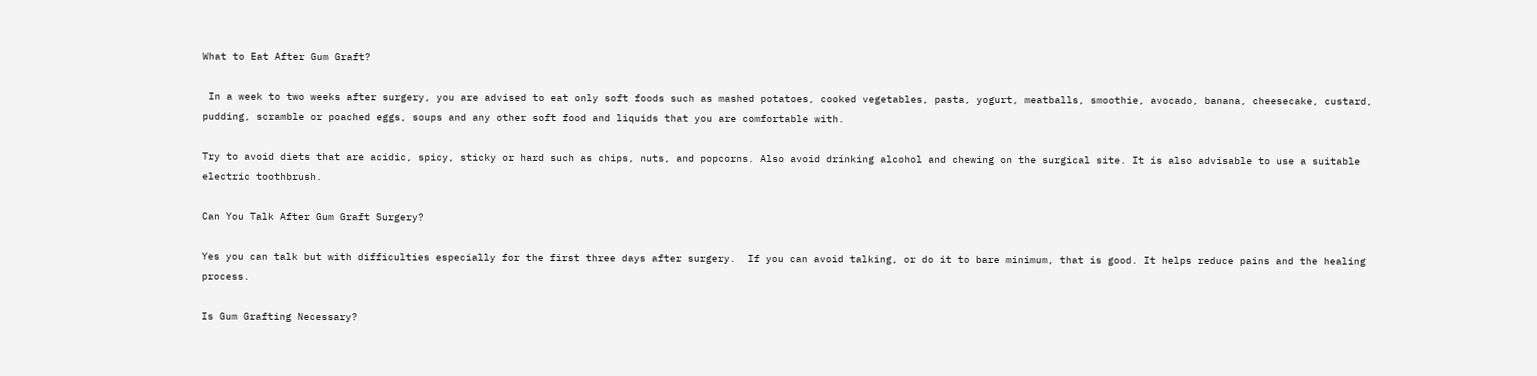What to Eat After Gum Graft?

 In a week to two weeks after surgery, you are advised to eat only soft foods such as mashed potatoes, cooked vegetables, pasta, yogurt, meatballs, smoothie, avocado, banana, cheesecake, custard, pudding, scramble or poached eggs, soups and any other soft food and liquids that you are comfortable with.

Try to avoid diets that are acidic, spicy, sticky or hard such as chips, nuts, and popcorns. Also avoid drinking alcohol and chewing on the surgical site. It is also advisable to use a suitable electric toothbrush.

Can You Talk After Gum Graft Surgery?

Yes you can talk but with difficulties especially for the first three days after surgery.  If you can avoid talking, or do it to bare minimum, that is good. It helps reduce pains and the healing process.

Is Gum Grafting Necessary?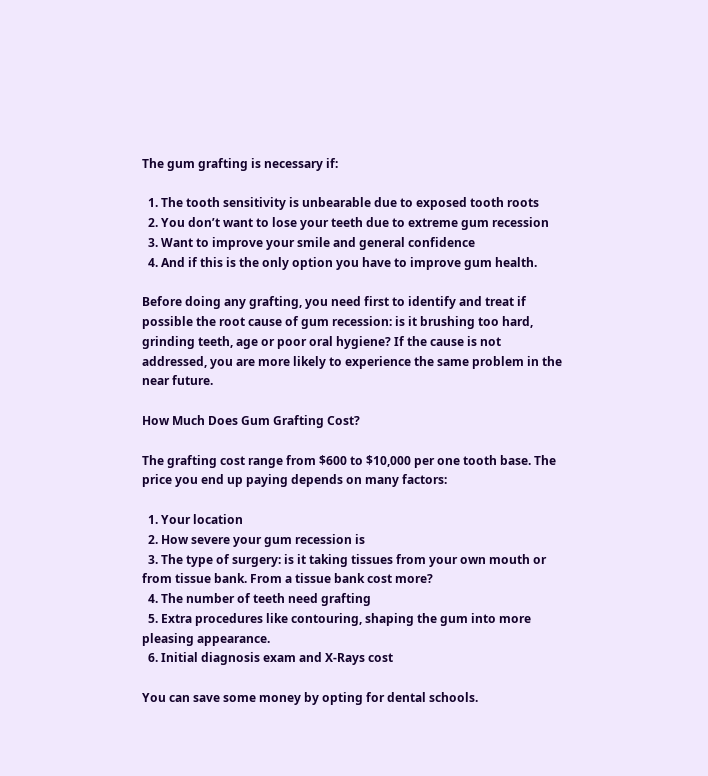The gum grafting is necessary if:

  1. The tooth sensitivity is unbearable due to exposed tooth roots
  2. You don’t want to lose your teeth due to extreme gum recession
  3. Want to improve your smile and general confidence
  4. And if this is the only option you have to improve gum health.

Before doing any grafting, you need first to identify and treat if possible the root cause of gum recession: is it brushing too hard, grinding teeth, age or poor oral hygiene? If the cause is not addressed, you are more likely to experience the same problem in the near future.

How Much Does Gum Grafting Cost?

The grafting cost range from $600 to $10,000 per one tooth base. The price you end up paying depends on many factors:

  1. Your location
  2. How severe your gum recession is
  3. The type of surgery: is it taking tissues from your own mouth or from tissue bank. From a tissue bank cost more?
  4. The number of teeth need grafting
  5. Extra procedures like contouring, shaping the gum into more pleasing appearance.
  6. Initial diagnosis exam and X-Rays cost

You can save some money by opting for dental schools.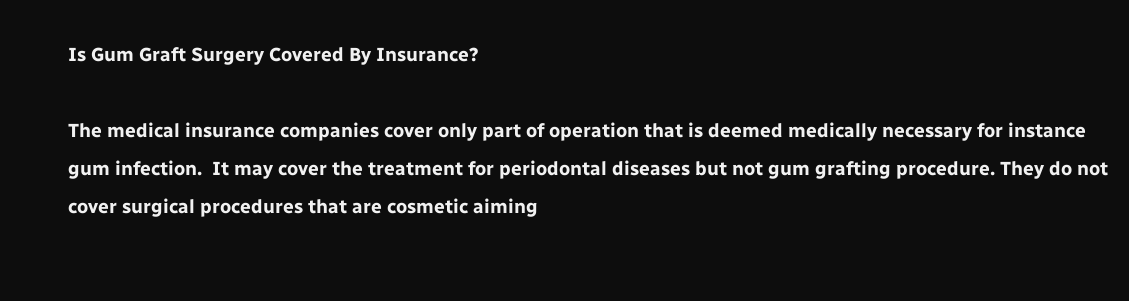Is Gum Graft Surgery Covered By Insurance?

The medical insurance companies cover only part of operation that is deemed medically necessary for instance gum infection.  It may cover the treatment for periodontal diseases but not gum grafting procedure. They do not cover surgical procedures that are cosmetic aiming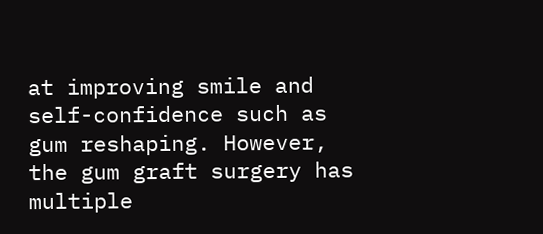at improving smile and self-confidence such as gum reshaping. However, the gum graft surgery has multiple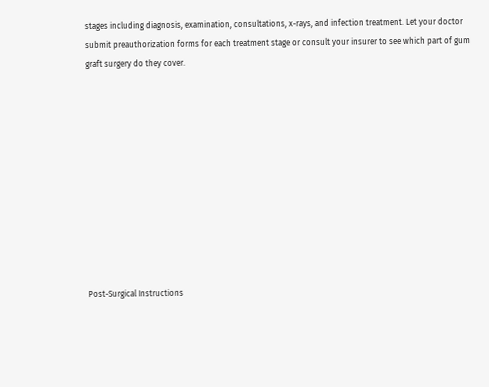stages including diagnosis, examination, consultations, x-rays, and infection treatment. Let your doctor submit preauthorization forms for each treatment stage or consult your insurer to see which part of gum graft surgery do they cover.











Post-Surgical Instructions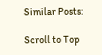Similar Posts:

Scroll to Top